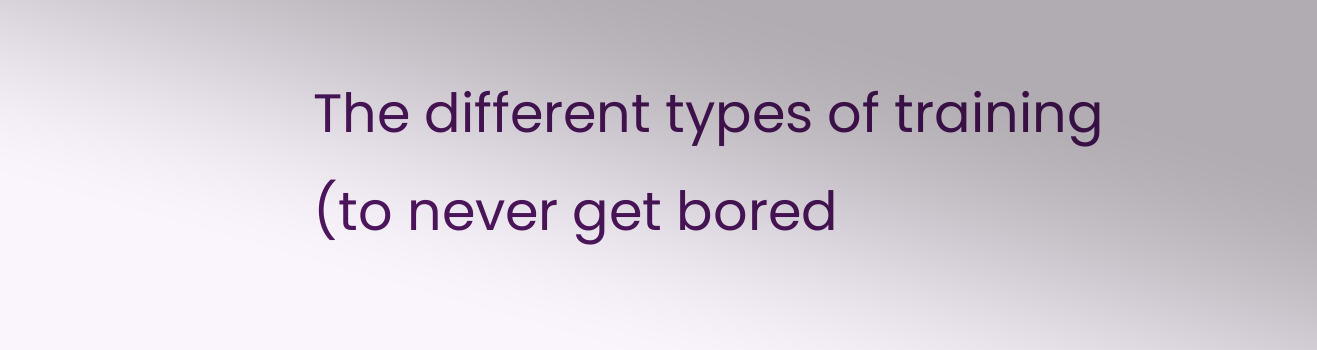The different types of training (to never get bored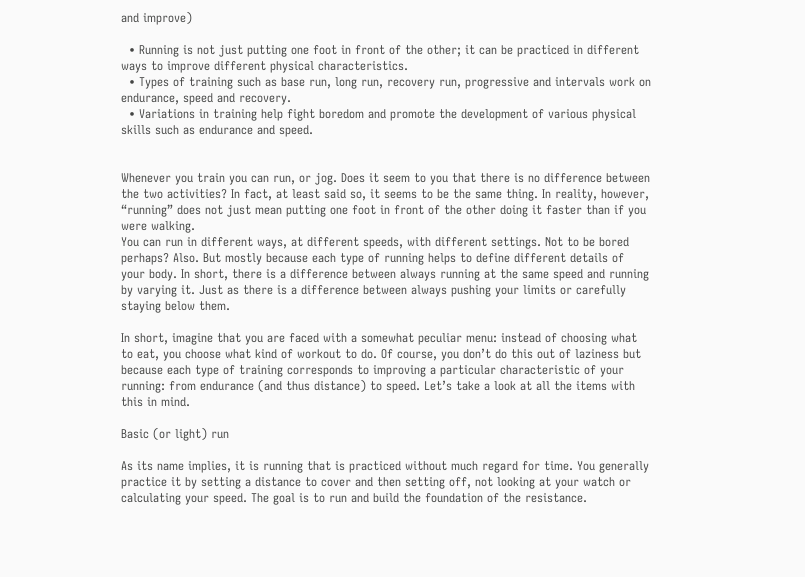and improve)

  • Running is not just putting one foot in front of the other; it can be practiced in different ways to improve different physical characteristics.
  • Types of training such as base run, long run, recovery run, progressive and intervals work on endurance, speed and recovery.
  • Variations in training help fight boredom and promote the development of various physical skills such as endurance and speed.


Whenever you train you can run, or jog. Does it seem to you that there is no difference between the two activities? In fact, at least said so, it seems to be the same thing. In reality, however, “running” does not just mean putting one foot in front of the other doing it faster than if you were walking.
You can run in different ways, at different speeds, with different settings. Not to be bored perhaps? Also. But mostly because each type of running helps to define different details of your body. In short, there is a difference between always running at the same speed and running by varying it. Just as there is a difference between always pushing your limits or carefully staying below them.

In short, imagine that you are faced with a somewhat peculiar menu: instead of choosing what to eat, you choose what kind of workout to do. Of course, you don’t do this out of laziness but because each type of training corresponds to improving a particular characteristic of your running: from endurance (and thus distance) to speed. Let’s take a look at all the items with this in mind.

Basic (or light) run

As its name implies, it is running that is practiced without much regard for time. You generally practice it by setting a distance to cover and then setting off, not looking at your watch or calculating your speed. The goal is to run and build the foundation of the resistance.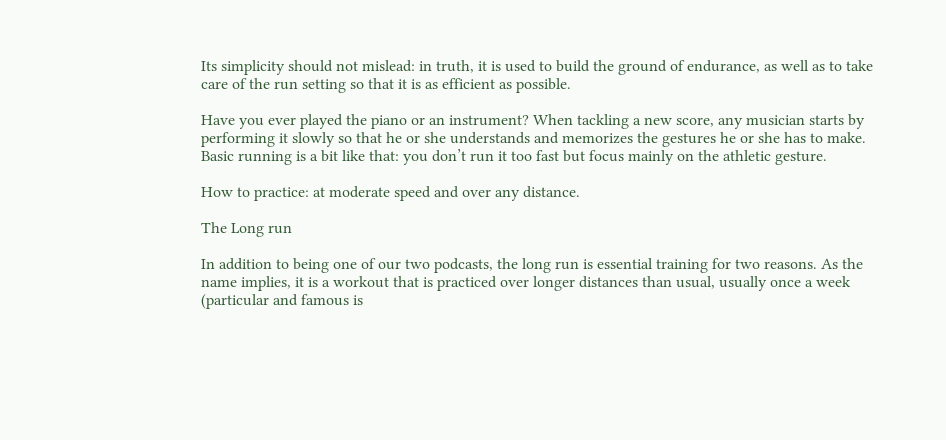Its simplicity should not mislead: in truth, it is used to build the ground of endurance, as well as to take care of the run setting so that it is as efficient as possible.

Have you ever played the piano or an instrument? When tackling a new score, any musician starts by performing it slowly so that he or she understands and memorizes the gestures he or she has to make. Basic running is a bit like that: you don’t run it too fast but focus mainly on the athletic gesture.

How to practice: at moderate speed and over any distance.

The Long run

In addition to being one of our two podcasts, the long run is essential training for two reasons. As the name implies, it is a workout that is practiced over longer distances than usual, usually once a week (particular and famous is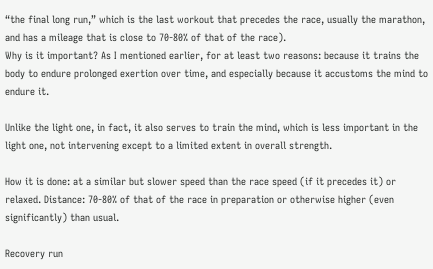“the final long run,” which is the last workout that precedes the race, usually the marathon, and has a mileage that is close to 70-80% of that of the race).
Why is it important? As I mentioned earlier, for at least two reasons: because it trains the body to endure prolonged exertion over time, and especially because it accustoms the mind to endure it.

Unlike the light one, in fact, it also serves to train the mind, which is less important in the light one, not intervening except to a limited extent in overall strength.

How it is done: at a similar but slower speed than the race speed (if it precedes it) or relaxed. Distance: 70-80% of that of the race in preparation or otherwise higher (even significantly) than usual.

Recovery run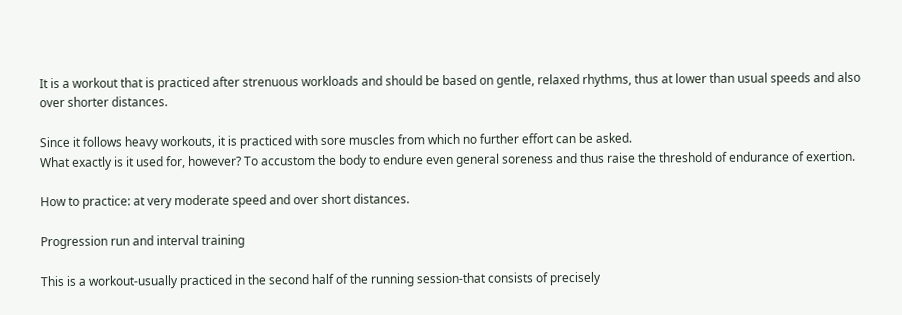It is a workout that is practiced after strenuous workloads and should be based on gentle, relaxed rhythms, thus at lower than usual speeds and also over shorter distances.

Since it follows heavy workouts, it is practiced with sore muscles from which no further effort can be asked.
What exactly is it used for, however? To accustom the body to endure even general soreness and thus raise the threshold of endurance of exertion.

How to practice: at very moderate speed and over short distances.

Progression run and interval training

This is a workout-usually practiced in the second half of the running session-that consists of precisely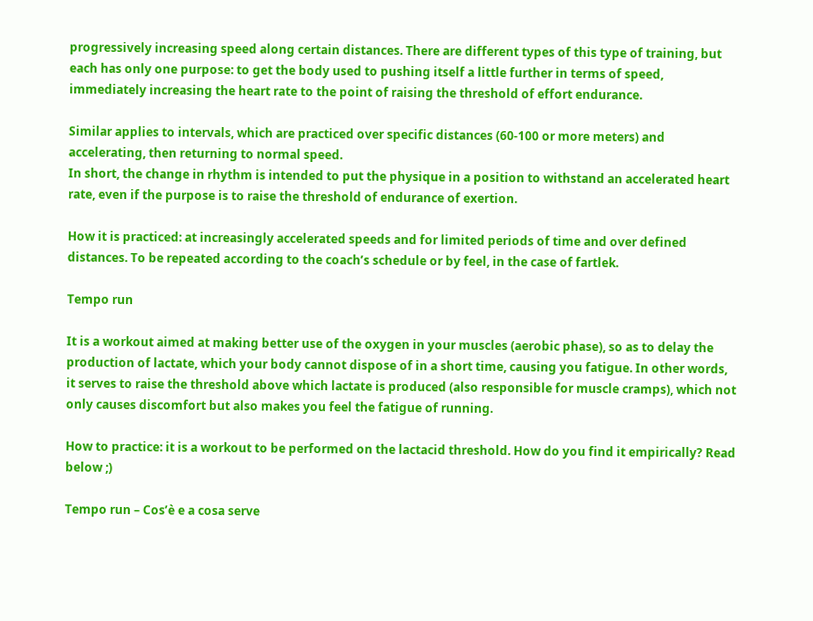progressively increasing speed along certain distances. There are different types of this type of training, but each has only one purpose: to get the body used to pushing itself a little further in terms of speed, immediately increasing the heart rate to the point of raising the threshold of effort endurance.

Similar applies to intervals, which are practiced over specific distances (60-100 or more meters) and accelerating, then returning to normal speed.
In short, the change in rhythm is intended to put the physique in a position to withstand an accelerated heart rate, even if the purpose is to raise the threshold of endurance of exertion.

How it is practiced: at increasingly accelerated speeds and for limited periods of time and over defined distances. To be repeated according to the coach’s schedule or by feel, in the case of fartlek.

Tempo run

It is a workout aimed at making better use of the oxygen in your muscles (aerobic phase), so as to delay the production of lactate, which your body cannot dispose of in a short time, causing you fatigue. In other words, it serves to raise the threshold above which lactate is produced (also responsible for muscle cramps), which not only causes discomfort but also makes you feel the fatigue of running.

How to practice: it is a workout to be performed on the lactacid threshold. How do you find it empirically? Read below ;)

Tempo run – Cos’è e a cosa serve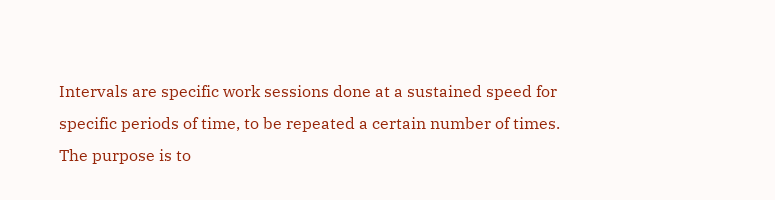Intervals are specific work sessions done at a sustained speed for specific periods of time, to be repeated a certain number of times. The purpose is to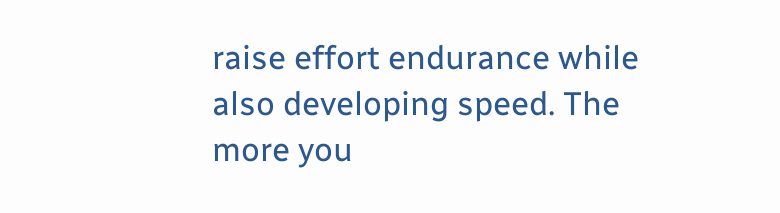raise effort endurance while also developing speed. The more you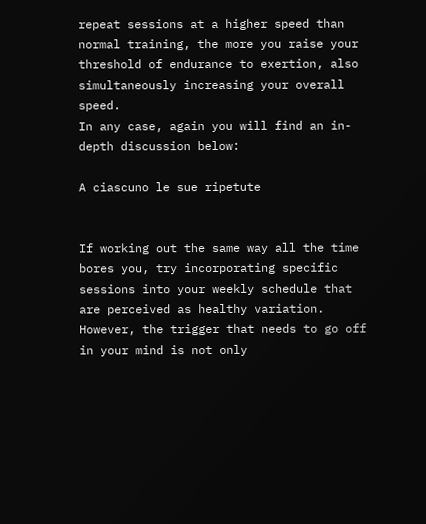repeat sessions at a higher speed than normal training, the more you raise your threshold of endurance to exertion, also simultaneously increasing your overall speed.
In any case, again you will find an in-depth discussion below:

A ciascuno le sue ripetute


If working out the same way all the time bores you, try incorporating specific sessions into your weekly schedule that are perceived as healthy variation.
However, the trigger that needs to go off in your mind is not only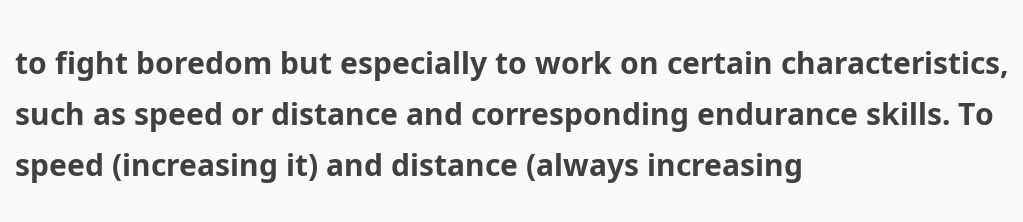to fight boredom but especially to work on certain characteristics, such as speed or distance and corresponding endurance skills. To speed (increasing it) and distance (always increasing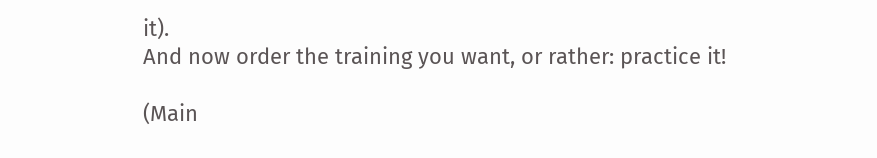it).
And now order the training you want, or rather: practice it!

(Main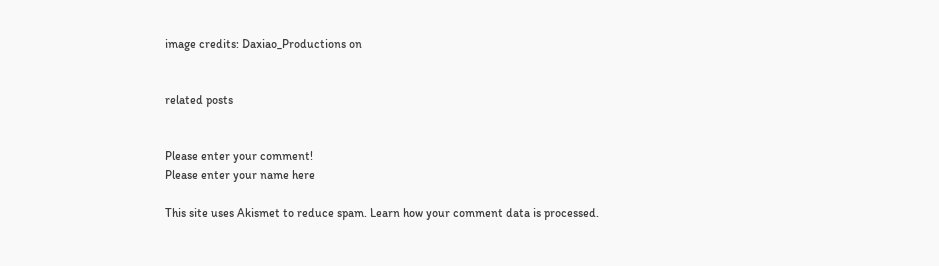image credits: Daxiao_Productions on


related posts


Please enter your comment!
Please enter your name here

This site uses Akismet to reduce spam. Learn how your comment data is processed.